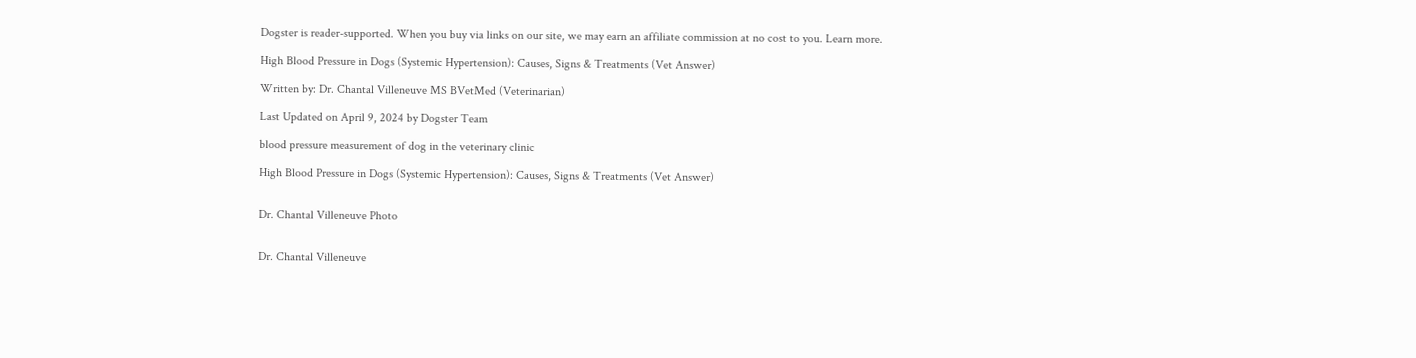Dogster is reader-supported. When you buy via links on our site, we may earn an affiliate commission at no cost to you. Learn more.

High Blood Pressure in Dogs (Systemic Hypertension): Causes, Signs & Treatments (Vet Answer)

Written by: Dr. Chantal Villeneuve MS BVetMed (Veterinarian)

Last Updated on April 9, 2024 by Dogster Team

blood pressure measurement of dog in the veterinary clinic

High Blood Pressure in Dogs (Systemic Hypertension): Causes, Signs & Treatments (Vet Answer)


Dr. Chantal Villeneuve Photo


Dr. Chantal Villeneuve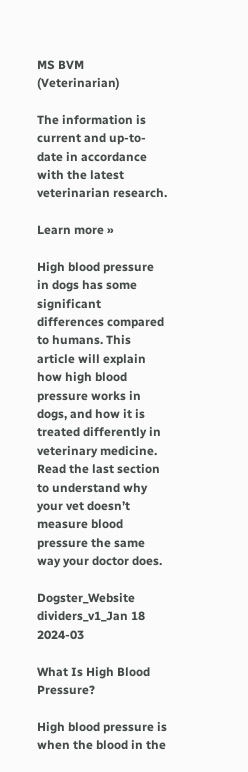MS BVM (Veterinarian)

The information is current and up-to-date in accordance with the latest veterinarian research.

Learn more »

High blood pressure in dogs has some significant differences compared to humans. This article will explain how high blood pressure works in dogs, and how it is treated differently in veterinary medicine. Read the last section to understand why your vet doesn’t measure blood pressure the same way your doctor does.

Dogster_Website dividers_v1_Jan 18 2024-03

What Is High Blood Pressure?

High blood pressure is when the blood in the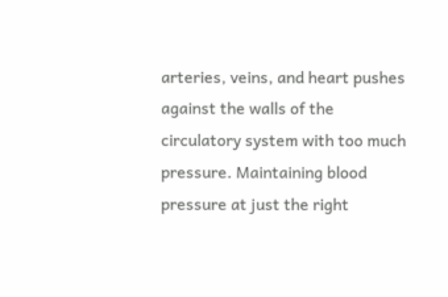arteries, veins, and heart pushes against the walls of the circulatory system with too much pressure. Maintaining blood pressure at just the right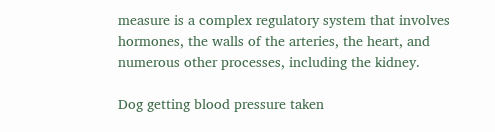measure is a complex regulatory system that involves hormones, the walls of the arteries, the heart, and numerous other processes, including the kidney.

Dog getting blood pressure taken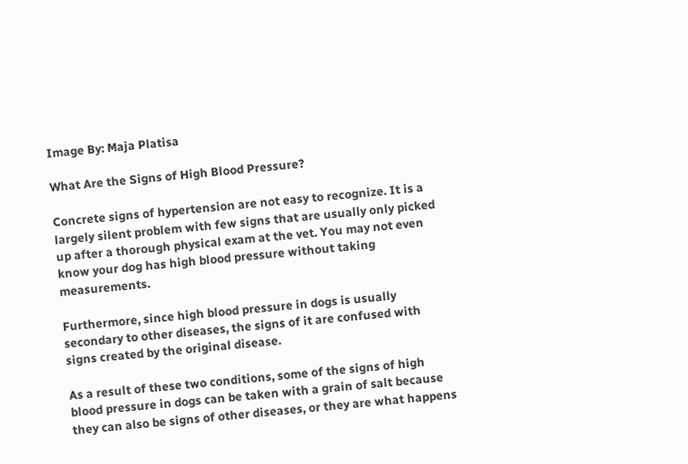Image By: Maja Platisa

What Are the Signs of High Blood Pressure?

Concrete signs of hypertension are not easy to recognize. It is a largely silent problem with few signs that are usually only picked up after a thorough physical exam at the vet. You may not even know your dog has high blood pressure without taking measurements.

Furthermore, since high blood pressure in dogs is usually secondary to other diseases, the signs of it are confused with signs created by the original disease.

As a result of these two conditions, some of the signs of high blood pressure in dogs can be taken with a grain of salt because they can also be signs of other diseases, or they are what happens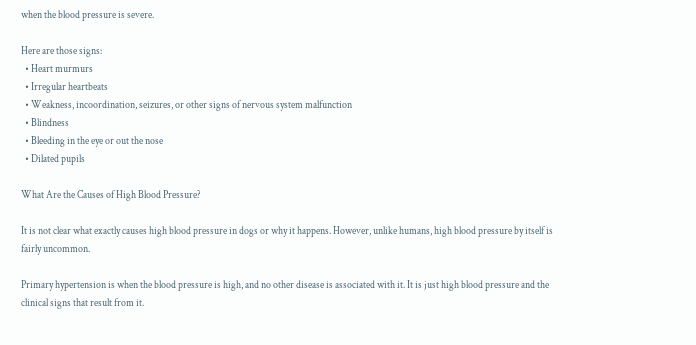when the blood pressure is severe.

Here are those signs:
  • Heart murmurs
  • Irregular heartbeats
  • Weakness, incoordination, seizures, or other signs of nervous system malfunction
  • Blindness
  • Bleeding in the eye or out the nose
  • Dilated pupils

What Are the Causes of High Blood Pressure?

It is not clear what exactly causes high blood pressure in dogs or why it happens. However, unlike humans, high blood pressure by itself is fairly uncommon.

Primary hypertension is when the blood pressure is high, and no other disease is associated with it. It is just high blood pressure and the clinical signs that result from it.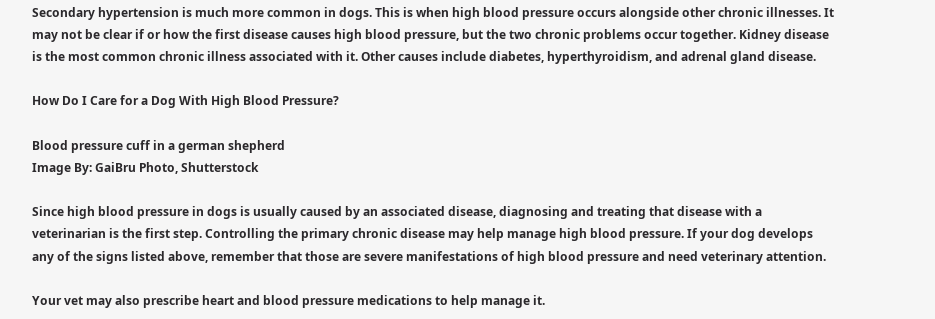Secondary hypertension is much more common in dogs. This is when high blood pressure occurs alongside other chronic illnesses. It may not be clear if or how the first disease causes high blood pressure, but the two chronic problems occur together. Kidney disease is the most common chronic illness associated with it. Other causes include diabetes, hyperthyroidism, and adrenal gland disease.

How Do I Care for a Dog With High Blood Pressure?

Blood pressure cuff in a german shepherd
Image By: GaiBru Photo, Shutterstock

Since high blood pressure in dogs is usually caused by an associated disease, diagnosing and treating that disease with a veterinarian is the first step. Controlling the primary chronic disease may help manage high blood pressure. If your dog develops any of the signs listed above, remember that those are severe manifestations of high blood pressure and need veterinary attention.

Your vet may also prescribe heart and blood pressure medications to help manage it.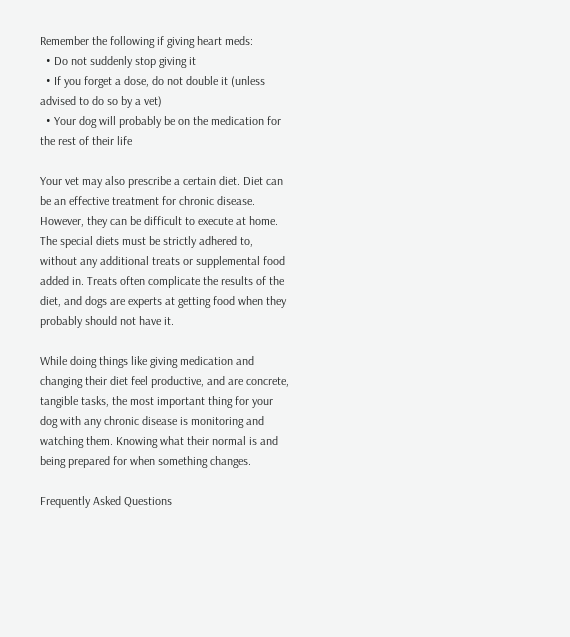Remember the following if giving heart meds:
  • Do not suddenly stop giving it
  • If you forget a dose, do not double it (unless advised to do so by a vet)
  • Your dog will probably be on the medication for the rest of their life

Your vet may also prescribe a certain diet. Diet can be an effective treatment for chronic disease. However, they can be difficult to execute at home. The special diets must be strictly adhered to, without any additional treats or supplemental food added in. Treats often complicate the results of the diet, and dogs are experts at getting food when they probably should not have it.

While doing things like giving medication and changing their diet feel productive, and are concrete, tangible tasks, the most important thing for your dog with any chronic disease is monitoring and watching them. Knowing what their normal is and being prepared for when something changes.

Frequently Asked Questions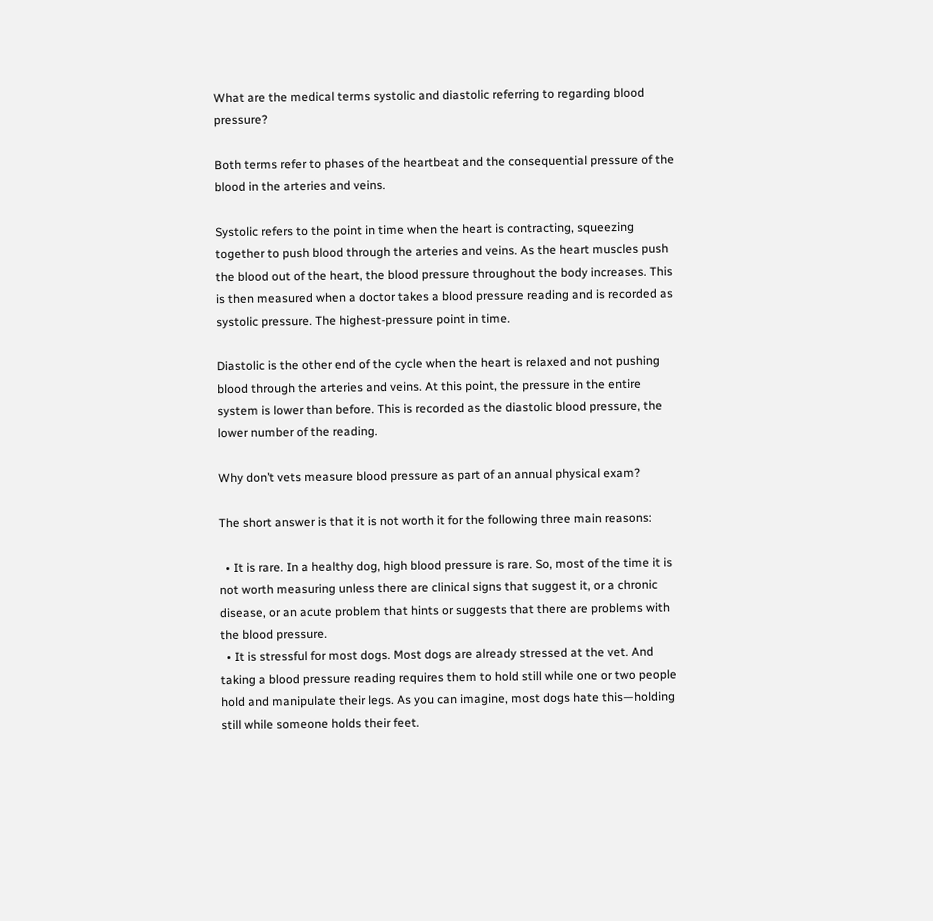What are the medical terms systolic and diastolic referring to regarding blood pressure?

Both terms refer to phases of the heartbeat and the consequential pressure of the blood in the arteries and veins.

Systolic refers to the point in time when the heart is contracting, squeezing together to push blood through the arteries and veins. As the heart muscles push the blood out of the heart, the blood pressure throughout the body increases. This is then measured when a doctor takes a blood pressure reading and is recorded as systolic pressure. The highest-pressure point in time.

Diastolic is the other end of the cycle when the heart is relaxed and not pushing blood through the arteries and veins. At this point, the pressure in the entire system is lower than before. This is recorded as the diastolic blood pressure, the lower number of the reading.

Why don’t vets measure blood pressure as part of an annual physical exam?

The short answer is that it is not worth it for the following three main reasons:

  • It is rare. In a healthy dog, high blood pressure is rare. So, most of the time it is not worth measuring unless there are clinical signs that suggest it, or a chronic disease, or an acute problem that hints or suggests that there are problems with the blood pressure.
  • It is stressful for most dogs. Most dogs are already stressed at the vet. And taking a blood pressure reading requires them to hold still while one or two people hold and manipulate their legs. As you can imagine, most dogs hate this—holding still while someone holds their feet.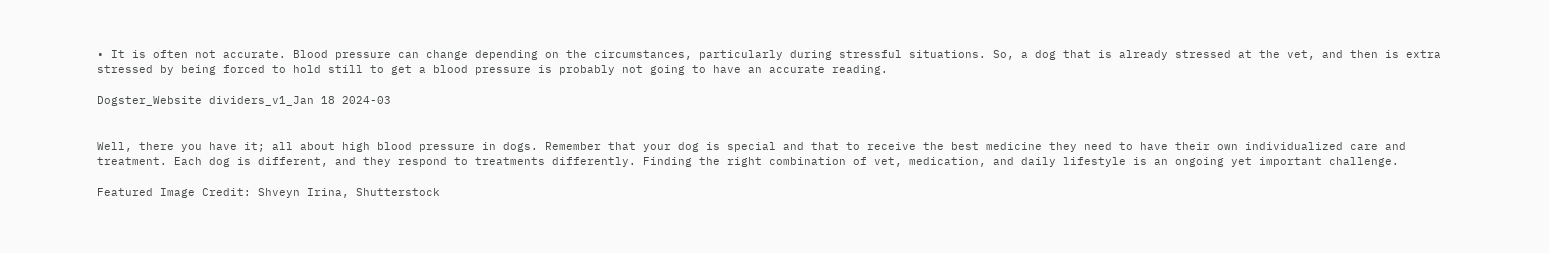• It is often not accurate. Blood pressure can change depending on the circumstances, particularly during stressful situations. So, a dog that is already stressed at the vet, and then is extra stressed by being forced to hold still to get a blood pressure is probably not going to have an accurate reading.

Dogster_Website dividers_v1_Jan 18 2024-03


Well, there you have it; all about high blood pressure in dogs. Remember that your dog is special and that to receive the best medicine they need to have their own individualized care and treatment. Each dog is different, and they respond to treatments differently. Finding the right combination of vet, medication, and daily lifestyle is an ongoing yet important challenge.

Featured Image Credit: Shveyn Irina, Shutterstock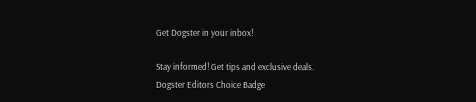Get Dogster in your inbox!

Stay informed! Get tips and exclusive deals.
Dogster Editors Choice Badge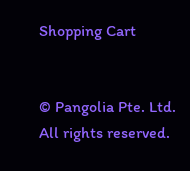Shopping Cart


© Pangolia Pte. Ltd. All rights reserved.